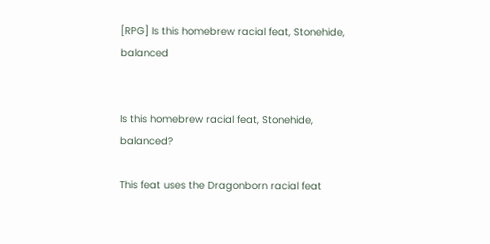[RPG] Is this homebrew racial feat, Stonehide, balanced


Is this homebrew racial feat, Stonehide, balanced?

This feat uses the Dragonborn racial feat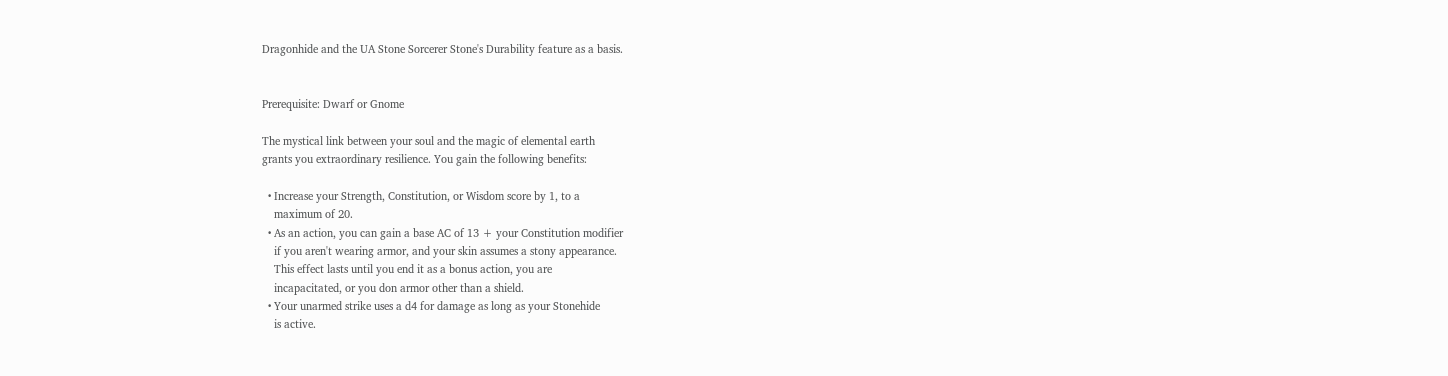Dragonhide and the UA Stone Sorcerer Stone's Durability feature as a basis.


Prerequisite: Dwarf or Gnome

The mystical link between your soul and the magic of elemental earth
grants you extraordinary resilience. You gain the following benefits:

  • Increase your Strength, Constitution, or Wisdom score by 1, to a
    maximum of 20.
  • As an action, you can gain a base AC of 13 + your Constitution modifier
    if you aren't wearing armor, and your skin assumes a stony appearance.
    This effect lasts until you end it as a bonus action, you are
    incapacitated, or you don armor other than a shield.
  • Your unarmed strike uses a d4 for damage as long as your Stonehide
    is active.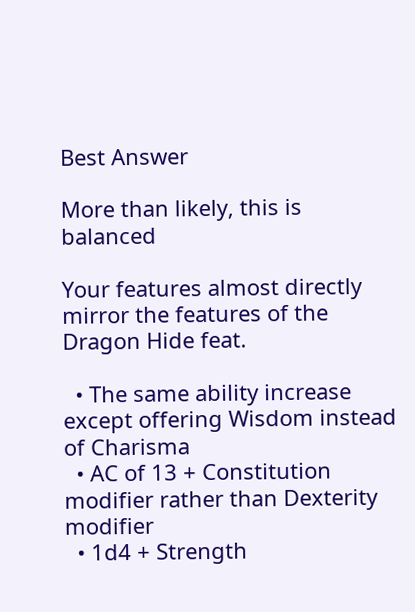Best Answer

More than likely, this is balanced

Your features almost directly mirror the features of the Dragon Hide feat.

  • The same ability increase except offering Wisdom instead of Charisma
  • AC of 13 + Constitution modifier rather than Dexterity modifier
  • 1d4 + Strength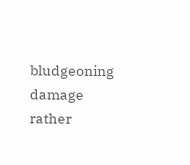bludgeoning damage rather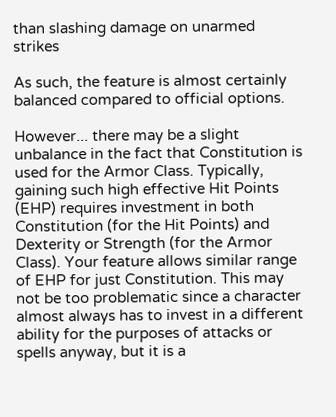than slashing damage on unarmed strikes

As such, the feature is almost certainly balanced compared to official options.

However... there may be a slight unbalance in the fact that Constitution is used for the Armor Class. Typically, gaining such high effective Hit Points (EHP) requires investment in both Constitution (for the Hit Points) and Dexterity or Strength (for the Armor Class). Your feature allows similar range of EHP for just Constitution. This may not be too problematic since a character almost always has to invest in a different ability for the purposes of attacks or spells anyway, but it is a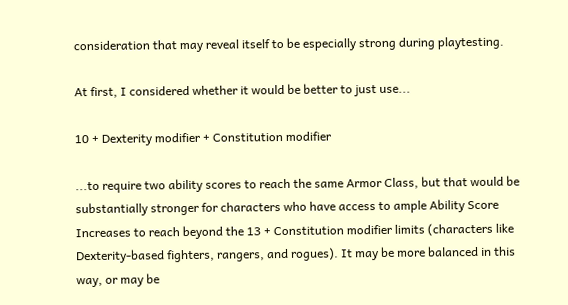consideration that may reveal itself to be especially strong during playtesting.

At first, I considered whether it would be better to just use...

10 + Dexterity modifier + Constitution modifier

...to require two ability scores to reach the same Armor Class, but that would be substantially stronger for characters who have access to ample Ability Score Increases to reach beyond the 13 + Constitution modifier limits (characters like Dexterity-based fighters, rangers, and rogues). It may be more balanced in this way, or may be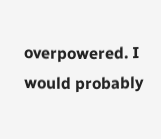overpowered. I would probably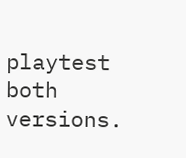playtest both versions.